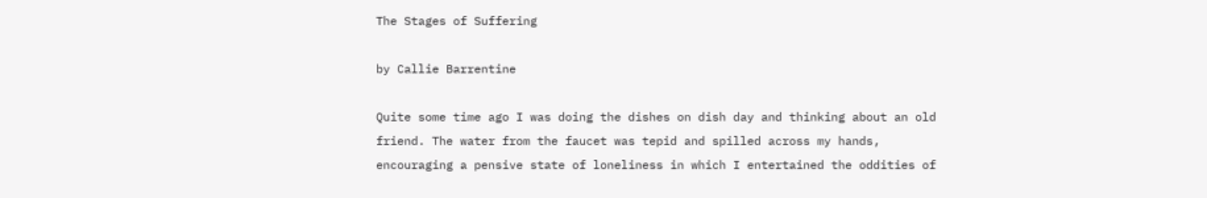The Stages of Suffering

by Callie Barrentine

Quite some time ago I was doing the dishes on dish day and thinking about an old friend. The water from the faucet was tepid and spilled across my hands, encouraging a pensive state of loneliness in which I entertained the oddities of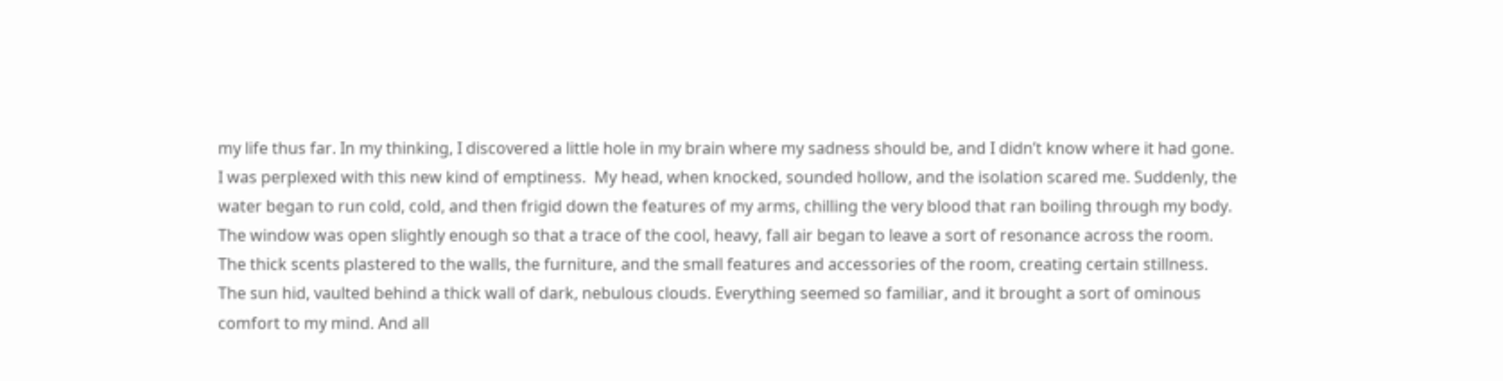my life thus far. In my thinking, I discovered a little hole in my brain where my sadness should be, and I didn’t know where it had gone. I was perplexed with this new kind of emptiness.  My head, when knocked, sounded hollow, and the isolation scared me. Suddenly, the water began to run cold, cold, and then frigid down the features of my arms, chilling the very blood that ran boiling through my body. The window was open slightly enough so that a trace of the cool, heavy, fall air began to leave a sort of resonance across the room. The thick scents plastered to the walls, the furniture, and the small features and accessories of the room, creating certain stillness. The sun hid, vaulted behind a thick wall of dark, nebulous clouds. Everything seemed so familiar, and it brought a sort of ominous comfort to my mind. And all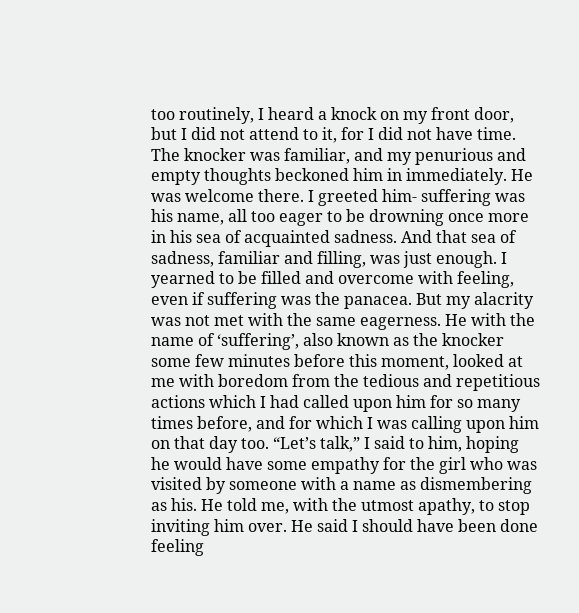too routinely, I heard a knock on my front door, but I did not attend to it, for I did not have time. The knocker was familiar, and my penurious and empty thoughts beckoned him in immediately. He was welcome there. I greeted him- suffering was his name, all too eager to be drowning once more in his sea of acquainted sadness. And that sea of sadness, familiar and filling, was just enough. I yearned to be filled and overcome with feeling, even if suffering was the panacea. But my alacrity was not met with the same eagerness. He with the name of ‘suffering’, also known as the knocker some few minutes before this moment, looked at me with boredom from the tedious and repetitious actions which I had called upon him for so many times before, and for which I was calling upon him on that day too. “Let’s talk,” I said to him, hoping he would have some empathy for the girl who was visited by someone with a name as dismembering as his. He told me, with the utmost apathy, to stop inviting him over. He said I should have been done feeling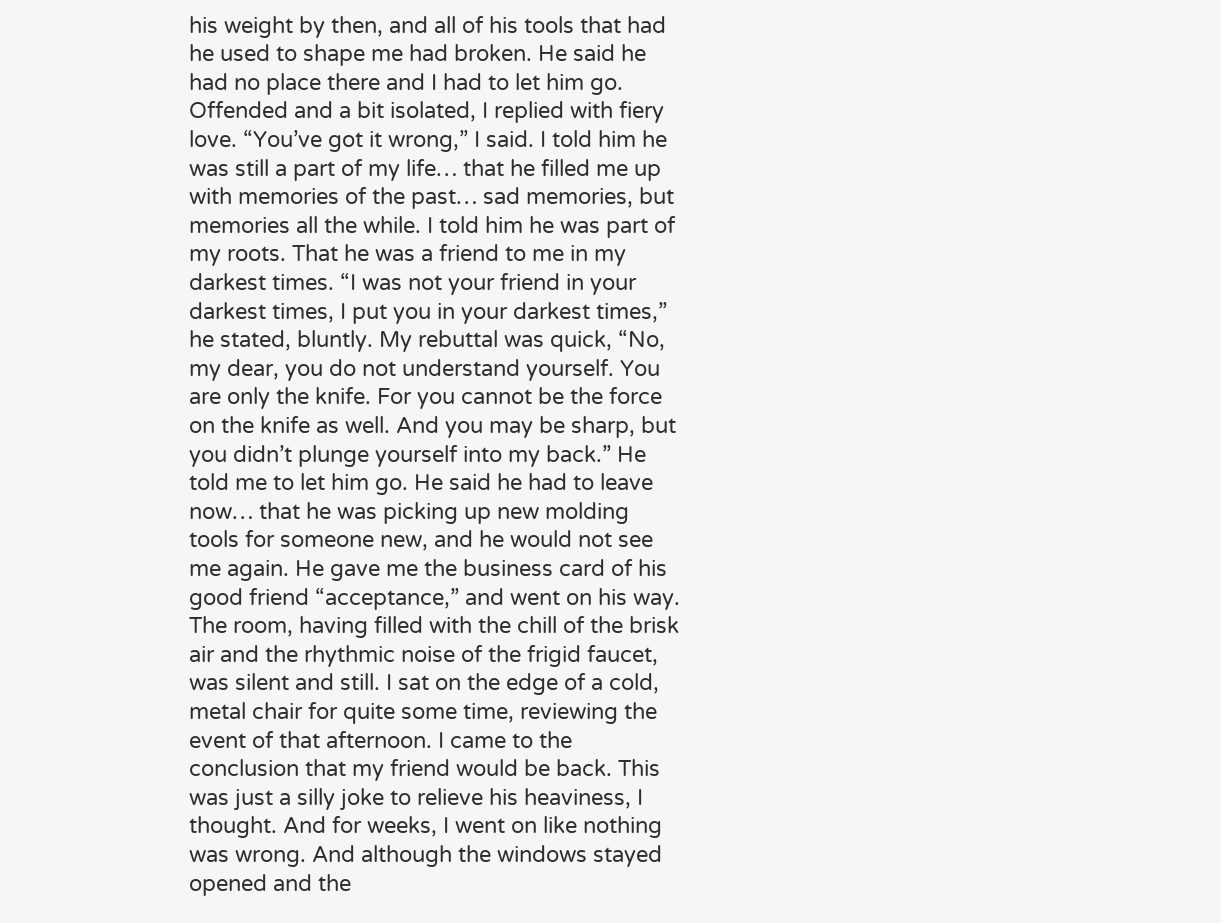his weight by then, and all of his tools that had he used to shape me had broken. He said he had no place there and I had to let him go. Offended and a bit isolated, I replied with fiery love. “You’ve got it wrong,” I said. I told him he was still a part of my life… that he filled me up with memories of the past… sad memories, but memories all the while. I told him he was part of my roots. That he was a friend to me in my darkest times. “I was not your friend in your darkest times, I put you in your darkest times,” he stated, bluntly. My rebuttal was quick, “No, my dear, you do not understand yourself. You are only the knife. For you cannot be the force on the knife as well. And you may be sharp, but you didn’t plunge yourself into my back.” He told me to let him go. He said he had to leave now… that he was picking up new molding tools for someone new, and he would not see me again. He gave me the business card of his good friend “acceptance,” and went on his way. The room, having filled with the chill of the brisk air and the rhythmic noise of the frigid faucet, was silent and still. I sat on the edge of a cold, metal chair for quite some time, reviewing the event of that afternoon. I came to the conclusion that my friend would be back. This was just a silly joke to relieve his heaviness, I thought. And for weeks, I went on like nothing was wrong. And although the windows stayed opened and the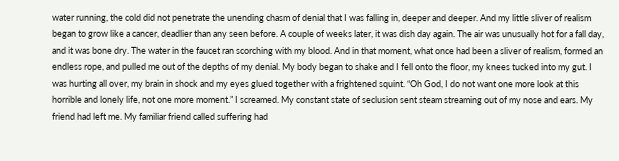water running, the cold did not penetrate the unending chasm of denial that I was falling in, deeper and deeper. And my little sliver of realism began to grow like a cancer, deadlier than any seen before. A couple of weeks later, it was dish day again. The air was unusually hot for a fall day, and it was bone dry. The water in the faucet ran scorching with my blood. And in that moment, what once had been a sliver of realism, formed an endless rope, and pulled me out of the depths of my denial. My body began to shake and I fell onto the floor, my knees tucked into my gut. I was hurting all over, my brain in shock and my eyes glued together with a frightened squint. “Oh God, I do not want one more look at this horrible and lonely life, not one more moment.” I screamed. My constant state of seclusion sent steam streaming out of my nose and ears. My friend had left me. My familiar friend called suffering had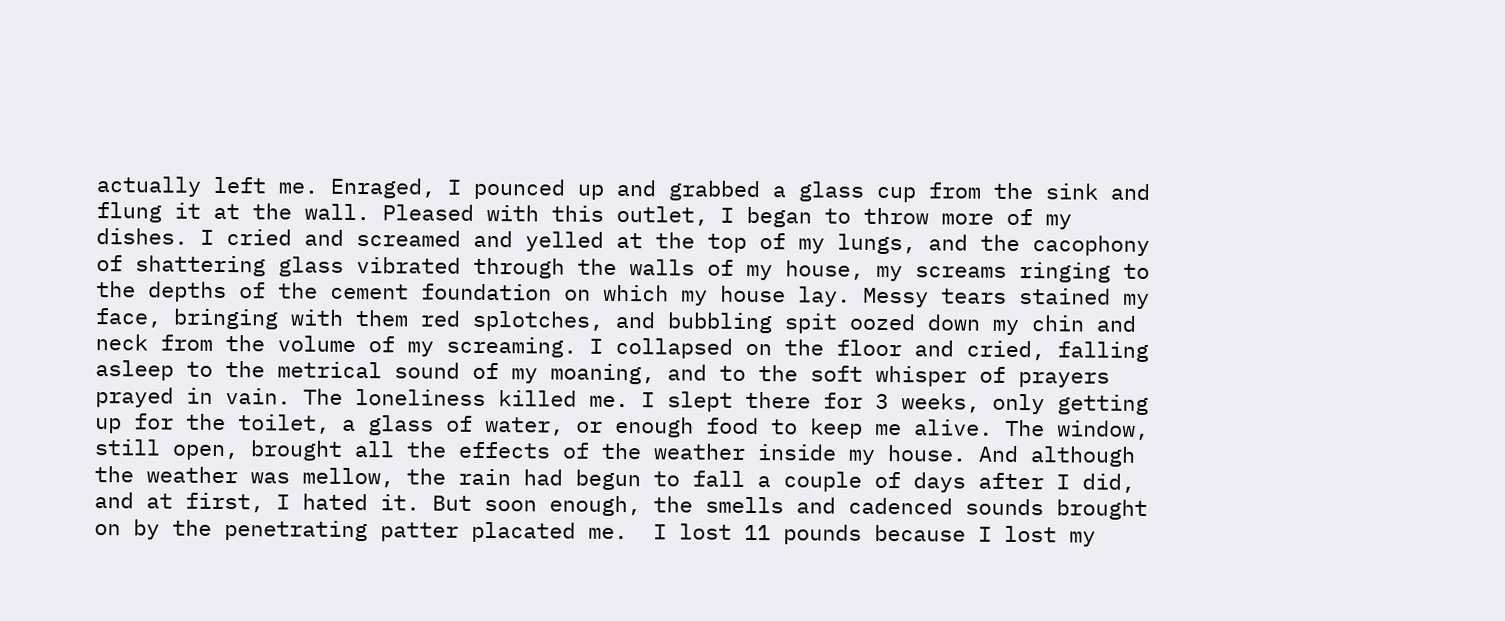actually left me. Enraged, I pounced up and grabbed a glass cup from the sink and flung it at the wall. Pleased with this outlet, I began to throw more of my dishes. I cried and screamed and yelled at the top of my lungs, and the cacophony of shattering glass vibrated through the walls of my house, my screams ringing to the depths of the cement foundation on which my house lay. Messy tears stained my face, bringing with them red splotches, and bubbling spit oozed down my chin and neck from the volume of my screaming. I collapsed on the floor and cried, falling asleep to the metrical sound of my moaning, and to the soft whisper of prayers prayed in vain. The loneliness killed me. I slept there for 3 weeks, only getting up for the toilet, a glass of water, or enough food to keep me alive. The window, still open, brought all the effects of the weather inside my house. And although the weather was mellow, the rain had begun to fall a couple of days after I did, and at first, I hated it. But soon enough, the smells and cadenced sounds brought on by the penetrating patter placated me.  I lost 11 pounds because I lost my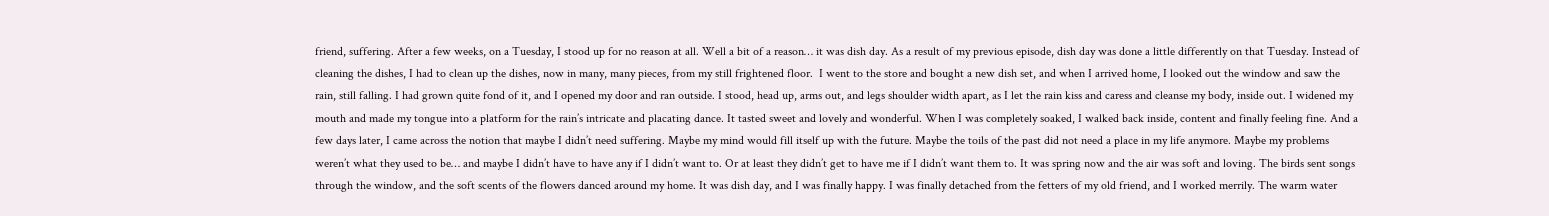friend, suffering. After a few weeks, on a Tuesday, I stood up for no reason at all. Well a bit of a reason… it was dish day. As a result of my previous episode, dish day was done a little differently on that Tuesday. Instead of cleaning the dishes, I had to clean up the dishes, now in many, many pieces, from my still frightened floor.  I went to the store and bought a new dish set, and when I arrived home, I looked out the window and saw the rain, still falling. I had grown quite fond of it, and I opened my door and ran outside. I stood, head up, arms out, and legs shoulder width apart, as I let the rain kiss and caress and cleanse my body, inside out. I widened my mouth and made my tongue into a platform for the rain’s intricate and placating dance. It tasted sweet and lovely and wonderful. When I was completely soaked, I walked back inside, content and finally feeling fine. And a few days later, I came across the notion that maybe I didn’t need suffering. Maybe my mind would fill itself up with the future. Maybe the toils of the past did not need a place in my life anymore. Maybe my problems weren’t what they used to be… and maybe I didn’t have to have any if I didn’t want to. Or at least they didn’t get to have me if I didn’t want them to. It was spring now and the air was soft and loving. The birds sent songs through the window, and the soft scents of the flowers danced around my home. It was dish day, and I was finally happy. I was finally detached from the fetters of my old friend, and I worked merrily. The warm water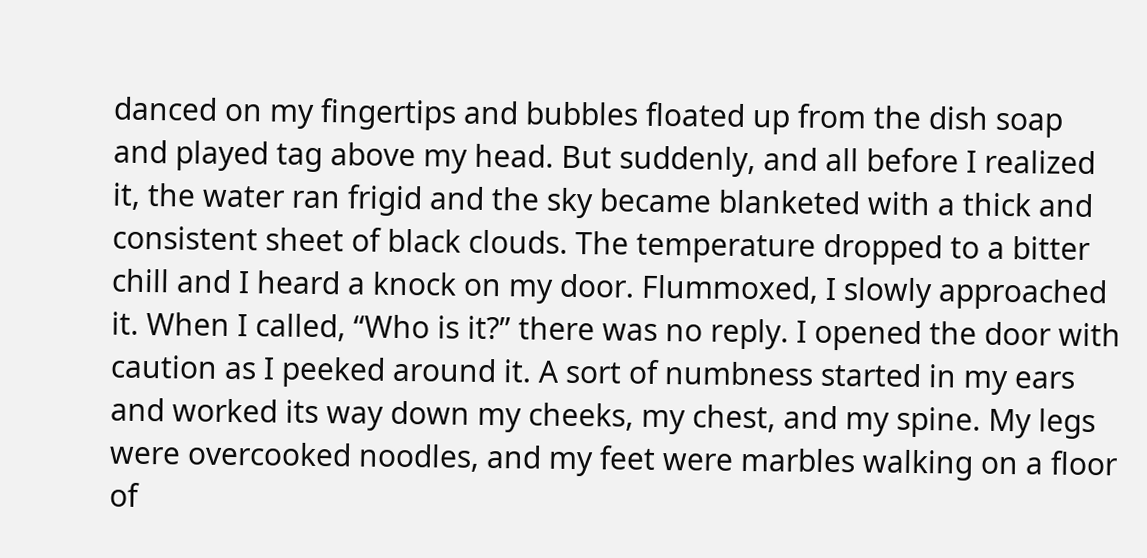danced on my fingertips and bubbles floated up from the dish soap and played tag above my head. But suddenly, and all before I realized it, the water ran frigid and the sky became blanketed with a thick and consistent sheet of black clouds. The temperature dropped to a bitter chill and I heard a knock on my door. Flummoxed, I slowly approached it. When I called, “Who is it?” there was no reply. I opened the door with caution as I peeked around it. A sort of numbness started in my ears and worked its way down my cheeks, my chest, and my spine. My legs were overcooked noodles, and my feet were marbles walking on a floor of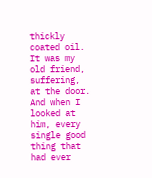thickly coated oil. It was my old friend, suffering, at the door. And when I looked at him, every single good thing that had ever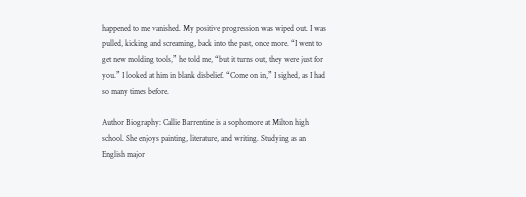happened to me vanished. My positive progression was wiped out. I was pulled, kicking and screaming, back into the past, once more. “I went to get new molding tools,” he told me, “but it turns out, they were just for you.” I looked at him in blank disbelief. “Come on in,” I sighed, as I had so many times before.

Author Biography: Callie Barrentine is a sophomore at Milton high school. She enjoys painting, literature, and writing. Studying as an English major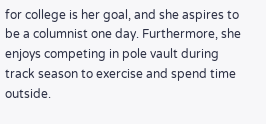for college is her goal, and she aspires to be a columnist one day. Furthermore, she enjoys competing in pole vault during track season to exercise and spend time outside.